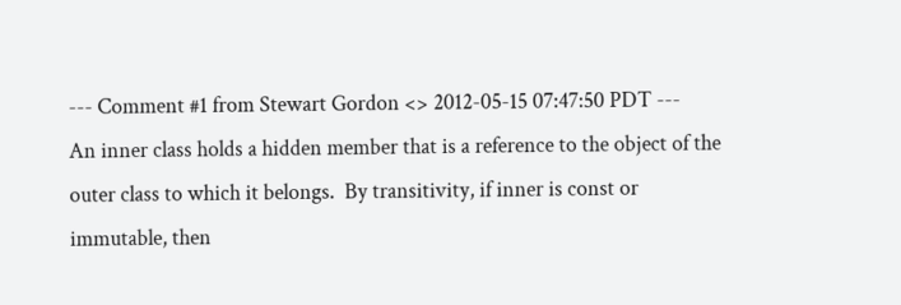--- Comment #1 from Stewart Gordon <> 2012-05-15 07:47:50 PDT ---
An inner class holds a hidden member that is a reference to the object of the
outer class to which it belongs.  By transitivity, if inner is const or
immutable, then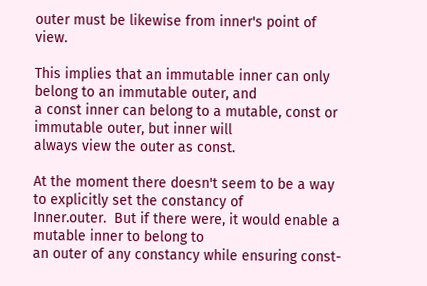outer must be likewise from inner's point of view.

This implies that an immutable inner can only belong to an immutable outer, and
a const inner can belong to a mutable, const or immutable outer, but inner will
always view the outer as const.

At the moment there doesn't seem to be a way to explicitly set the constancy of
Inner.outer.  But if there were, it would enable a mutable inner to belong to
an outer of any constancy while ensuring const-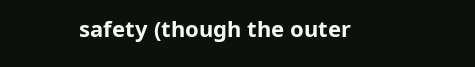safety (though the outer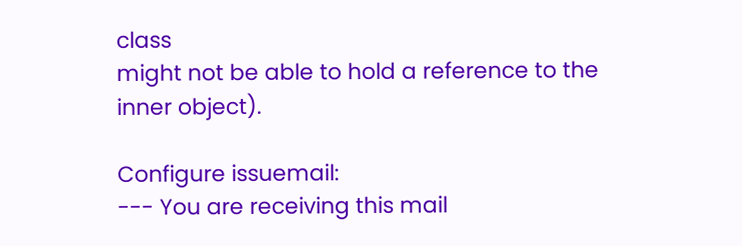class
might not be able to hold a reference to the inner object).

Configure issuemail:
--- You are receiving this mail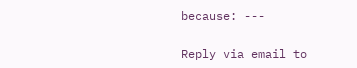because: ---

Reply via email to